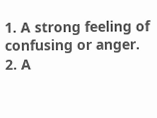1. A strong feeling of confusing or anger. 2. A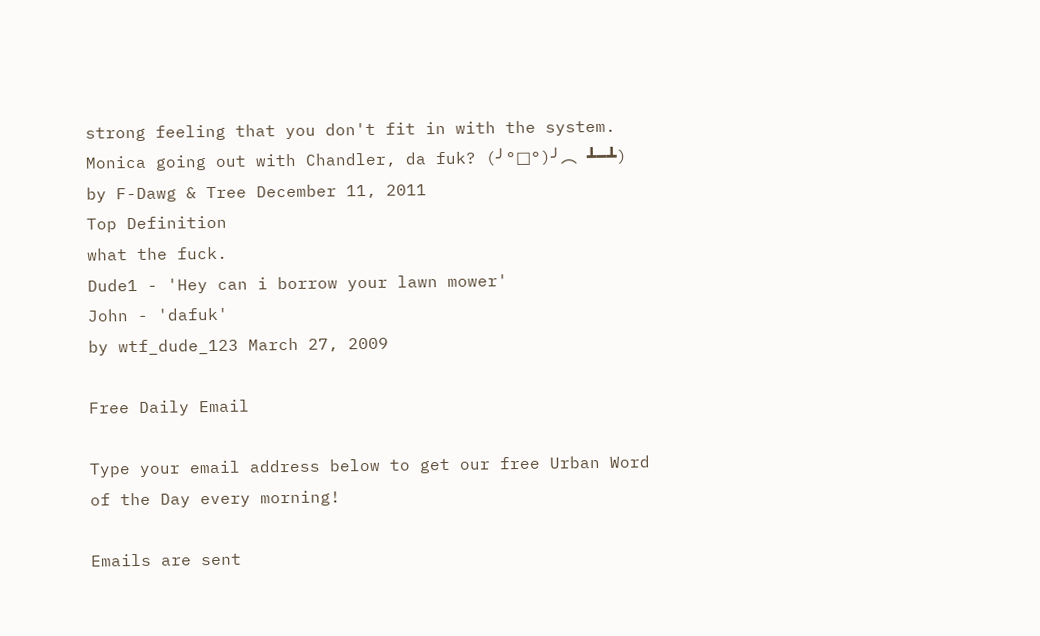strong feeling that you don't fit in with the system.
Monica going out with Chandler, da fuk? (╯°□°)╯︵ ┻━┻)
by F-Dawg & Tree December 11, 2011
Top Definition
what the fuck.
Dude1 - 'Hey can i borrow your lawn mower'
John - 'dafuk'
by wtf_dude_123 March 27, 2009

Free Daily Email

Type your email address below to get our free Urban Word of the Day every morning!

Emails are sent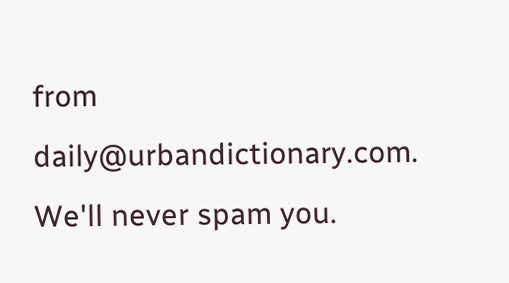from daily@urbandictionary.com. We'll never spam you.